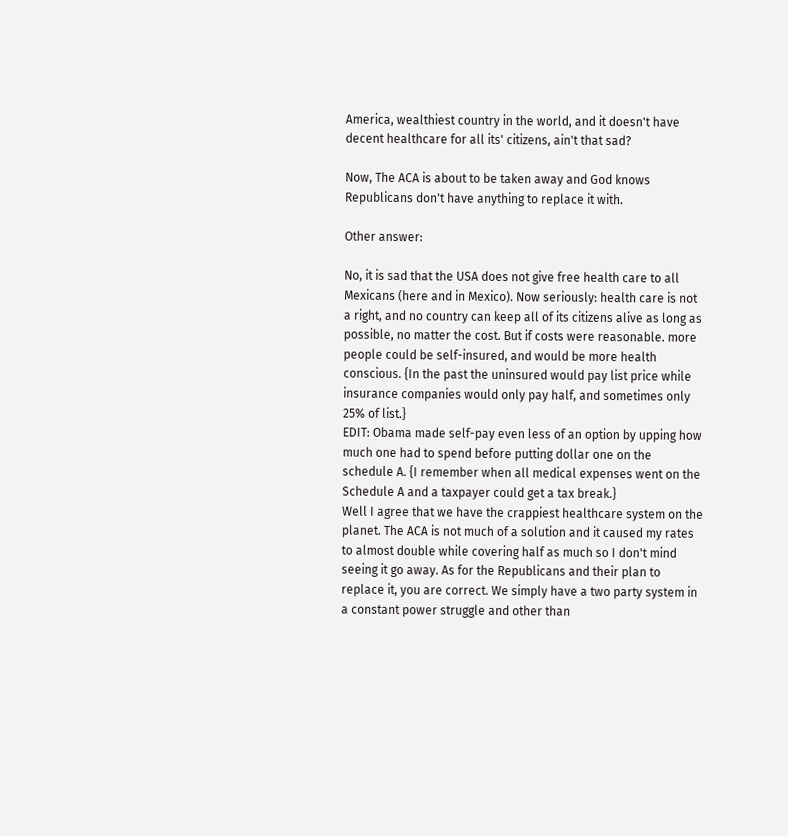America, wealthiest country in the world, and it doesn't have decent healthcare for all its' citizens, ain't that sad?

Now, The ACA is about to be taken away and God knows Republicans don't have anything to replace it with.

Other answer:

No, it is sad that the USA does not give free health care to all Mexicans (here and in Mexico). Now seriously: health care is not a right, and no country can keep all of its citizens alive as long as possible, no matter the cost. But if costs were reasonable. more people could be self-insured, and would be more health conscious. {In the past the uninsured would pay list price while insurance companies would only pay half, and sometimes only 25% of list.}
EDIT: Obama made self-pay even less of an option by upping how much one had to spend before putting dollar one on the schedule A. {I remember when all medical expenses went on the Schedule A and a taxpayer could get a tax break.}
Well I agree that we have the crappiest healthcare system on the planet. The ACA is not much of a solution and it caused my rates to almost double while covering half as much so I don't mind seeing it go away. As for the Republicans and their plan to replace it, you are correct. We simply have a two party system in a constant power struggle and other than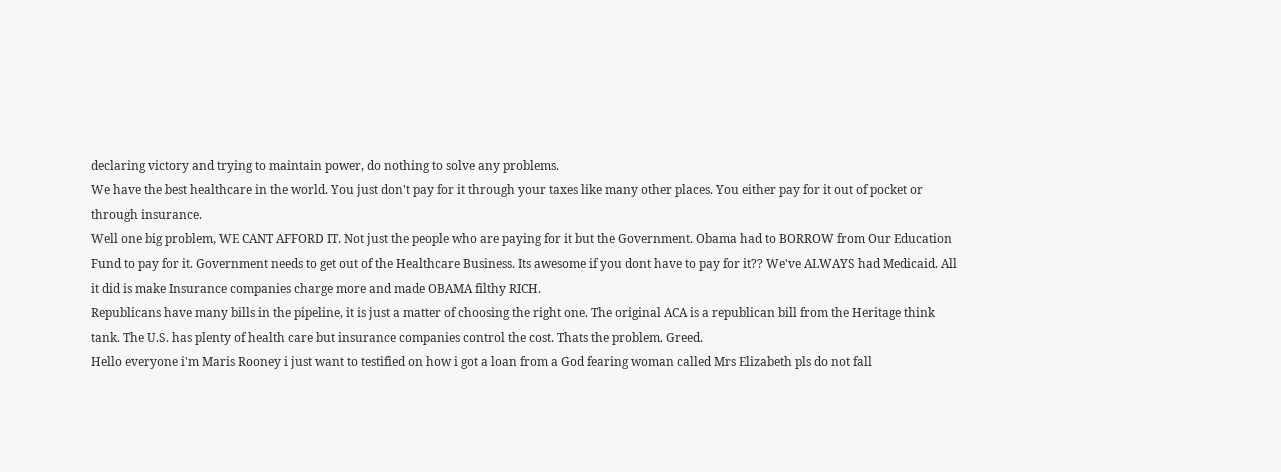declaring victory and trying to maintain power, do nothing to solve any problems.
We have the best healthcare in the world. You just don't pay for it through your taxes like many other places. You either pay for it out of pocket or through insurance.
Well one big problem, WE CANT AFFORD IT. Not just the people who are paying for it but the Government. Obama had to BORROW from Our Education Fund to pay for it. Government needs to get out of the Healthcare Business. Its awesome if you dont have to pay for it?? We've ALWAYS had Medicaid. All it did is make Insurance companies charge more and made OBAMA filthy RICH.
Republicans have many bills in the pipeline, it is just a matter of choosing the right one. The original ACA is a republican bill from the Heritage think tank. The U.S. has plenty of health care but insurance companies control the cost. Thats the problem. Greed.
Hello everyone i'm Maris Rooney i just want to testified on how i got a loan from a God fearing woman called Mrs Elizabeth pls do not fall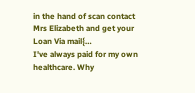in the hand of scan contact Mrs Elizabeth and get your Loan Via mail{…
I've always paid for my own healthcare. Why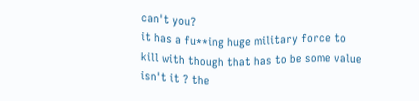can't you?
it has a fu**ing huge military force to kill with though that has to be some value isn't it ? the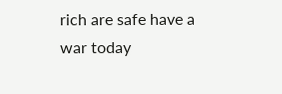rich are safe have a war today